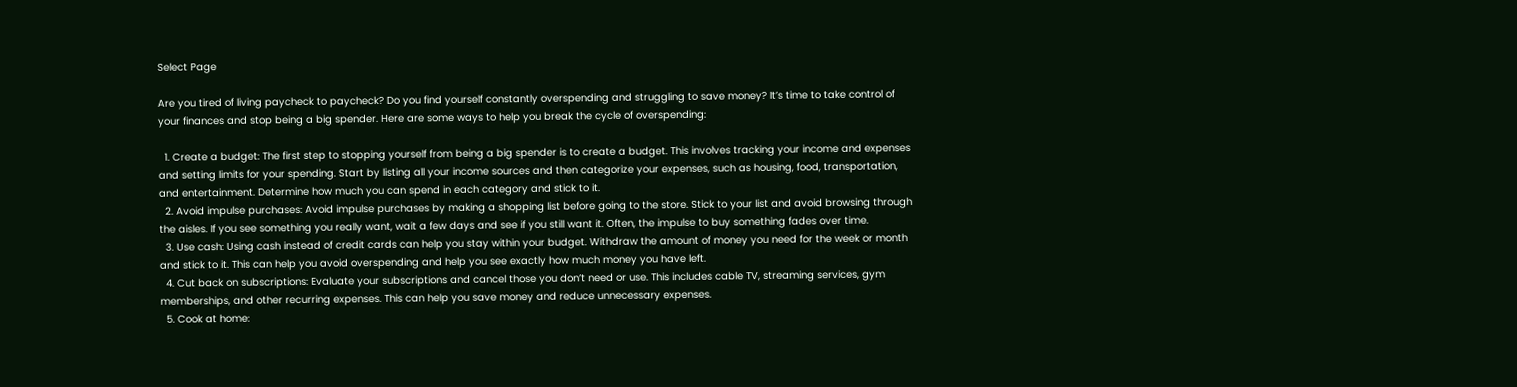Select Page

Are you tired of living paycheck to paycheck? Do you find yourself constantly overspending and struggling to save money? It’s time to take control of your finances and stop being a big spender. Here are some ways to help you break the cycle of overspending:

  1. Create a budget: The first step to stopping yourself from being a big spender is to create a budget. This involves tracking your income and expenses and setting limits for your spending. Start by listing all your income sources and then categorize your expenses, such as housing, food, transportation, and entertainment. Determine how much you can spend in each category and stick to it.
  2. Avoid impulse purchases: Avoid impulse purchases by making a shopping list before going to the store. Stick to your list and avoid browsing through the aisles. If you see something you really want, wait a few days and see if you still want it. Often, the impulse to buy something fades over time.
  3. Use cash: Using cash instead of credit cards can help you stay within your budget. Withdraw the amount of money you need for the week or month and stick to it. This can help you avoid overspending and help you see exactly how much money you have left.
  4. Cut back on subscriptions: Evaluate your subscriptions and cancel those you don’t need or use. This includes cable TV, streaming services, gym memberships, and other recurring expenses. This can help you save money and reduce unnecessary expenses.
  5. Cook at home: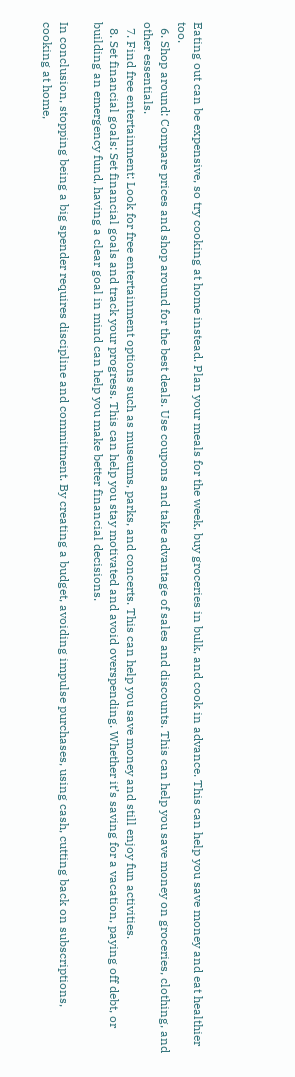Eating out can be expensive, so try cooking at home instead. Plan your meals for the week, buy groceries in bulk, and cook in advance. This can help you save money and eat healthier too.
  6. Shop around: Compare prices and shop around for the best deals. Use coupons and take advantage of sales and discounts. This can help you save money on groceries, clothing, and other essentials.
  7. Find free entertainment: Look for free entertainment options such as museums, parks, and concerts. This can help you save money and still enjoy fun activities.
  8. Set financial goals: Set financial goals and track your progress. This can help you stay motivated and avoid overspending. Whether it’s saving for a vacation, paying off debt, or building an emergency fund, having a clear goal in mind can help you make better financial decisions.

In conclusion, stopping being a big spender requires discipline and commitment. By creating a budget, avoiding impulse purchases, using cash, cutting back on subscriptions, cooking at home,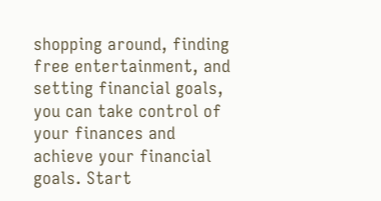shopping around, finding free entertainment, and setting financial goals, you can take control of your finances and achieve your financial goals. Start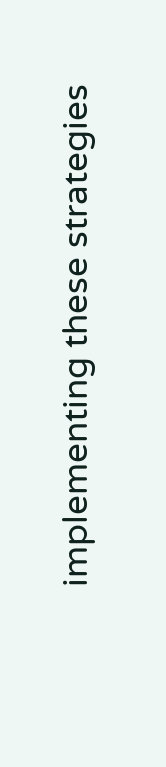implementing these strategies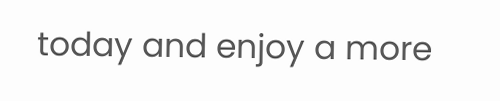today and enjoy a more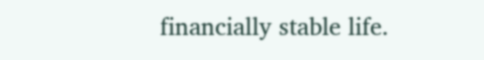financially stable life.